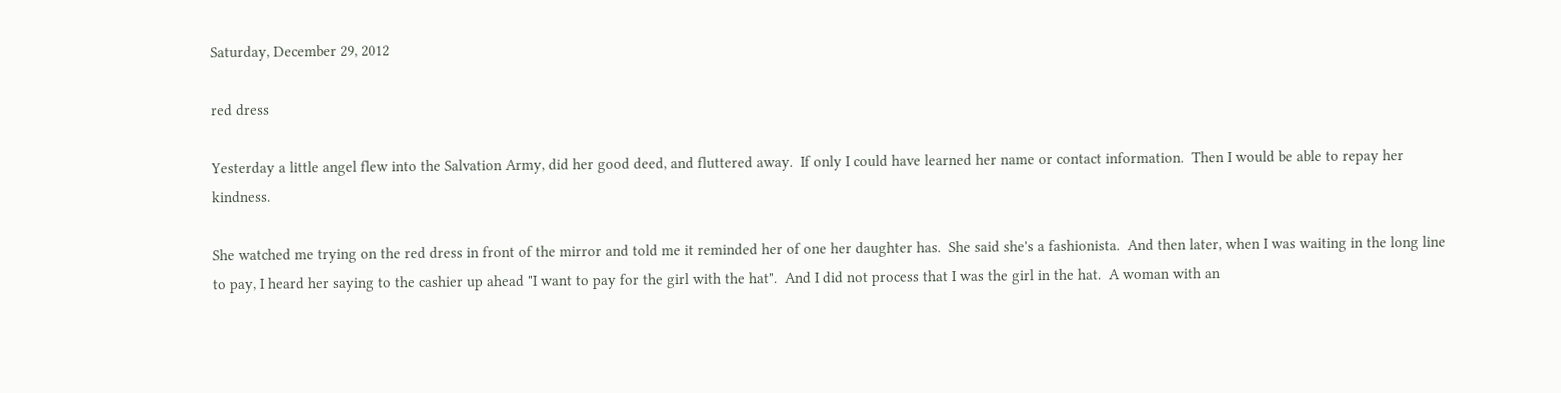Saturday, December 29, 2012

red dress

Yesterday a little angel flew into the Salvation Army, did her good deed, and fluttered away.  If only I could have learned her name or contact information.  Then I would be able to repay her kindness.

She watched me trying on the red dress in front of the mirror and told me it reminded her of one her daughter has.  She said she's a fashionista.  And then later, when I was waiting in the long line to pay, I heard her saying to the cashier up ahead "I want to pay for the girl with the hat".  And I did not process that I was the girl in the hat.  A woman with an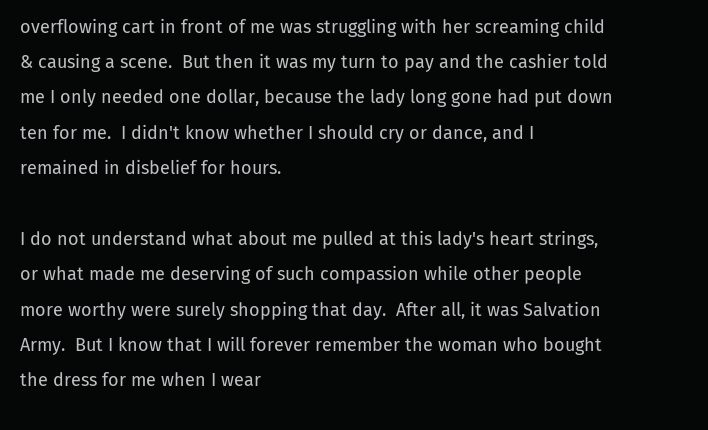overflowing cart in front of me was struggling with her screaming child & causing a scene.  But then it was my turn to pay and the cashier told me I only needed one dollar, because the lady long gone had put down ten for me.  I didn't know whether I should cry or dance, and I remained in disbelief for hours.

I do not understand what about me pulled at this lady's heart strings, or what made me deserving of such compassion while other people more worthy were surely shopping that day.  After all, it was Salvation Army.  But I know that I will forever remember the woman who bought the dress for me when I wear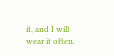it, and I will wear it often.